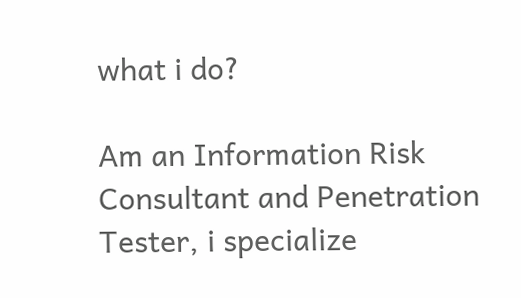what i do?

Am an Information Risk Consultant and Penetration Tester, i specialize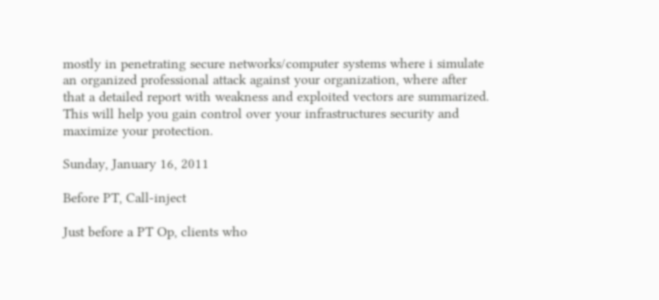mostly in penetrating secure networks/computer systems where i simulate an organized professional attack against your organization, where after that a detailed report with weakness and exploited vectors are summarized. This will help you gain control over your infrastructures security and maximize your protection.

Sunday, January 16, 2011

Before PT, Call-inject

Just before a PT Op, clients who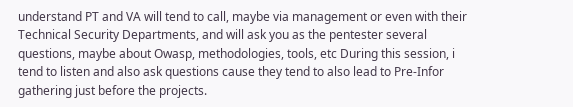understand PT and VA will tend to call, maybe via management or even with their Technical Security Departments, and will ask you as the pentester several questions, maybe about Owasp, methodologies, tools, etc During this session, i tend to listen and also ask questions cause they tend to also lead to Pre-Infor gathering just before the projects.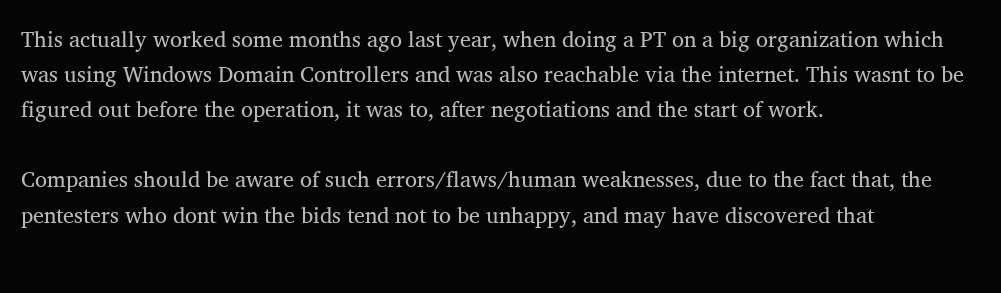This actually worked some months ago last year, when doing a PT on a big organization which was using Windows Domain Controllers and was also reachable via the internet. This wasnt to be figured out before the operation, it was to, after negotiations and the start of work.

Companies should be aware of such errors/flaws/human weaknesses, due to the fact that, the pentesters who dont win the bids tend not to be unhappy, and may have discovered that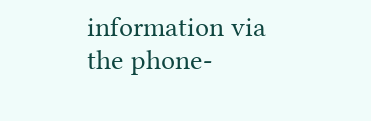information via the phone-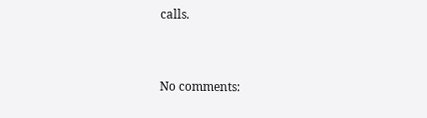calls.


No comments: